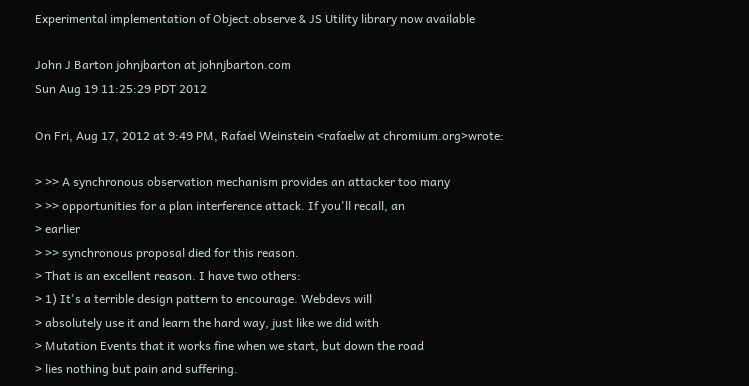Experimental implementation of Object.observe & JS Utility library now available

John J Barton johnjbarton at johnjbarton.com
Sun Aug 19 11:25:29 PDT 2012

On Fri, Aug 17, 2012 at 9:49 PM, Rafael Weinstein <rafaelw at chromium.org>wrote:

> >> A synchronous observation mechanism provides an attacker too many
> >> opportunities for a plan interference attack. If you'll recall, an
> earlier
> >> synchronous proposal died for this reason.
> That is an excellent reason. I have two others:
> 1) It's a terrible design pattern to encourage. Webdevs will
> absolutely use it and learn the hard way, just like we did with
> Mutation Events that it works fine when we start, but down the road
> lies nothing but pain and suffering.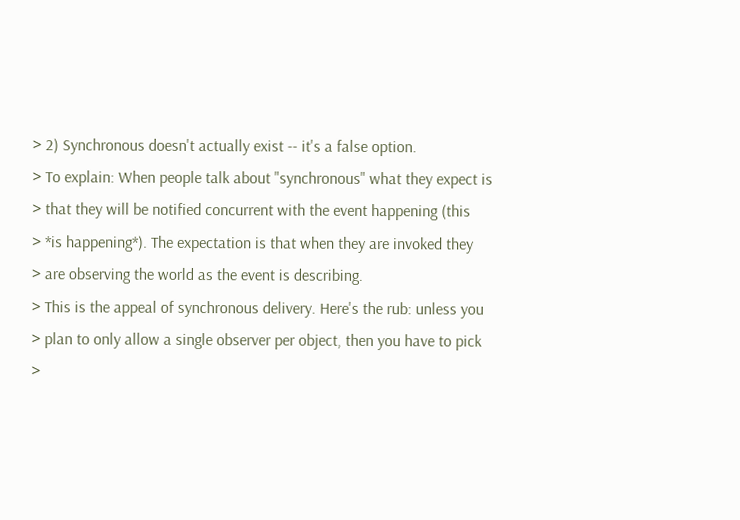> 2) Synchronous doesn't actually exist -- it's a false option.
> To explain: When people talk about "synchronous" what they expect is
> that they will be notified concurrent with the event happening (this
> *is happening*). The expectation is that when they are invoked they
> are observing the world as the event is describing.
> This is the appeal of synchronous delivery. Here's the rub: unless you
> plan to only allow a single observer per object, then you have to pick
>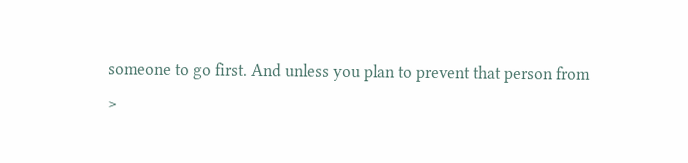someone to go first. And unless you plan to prevent that person from
>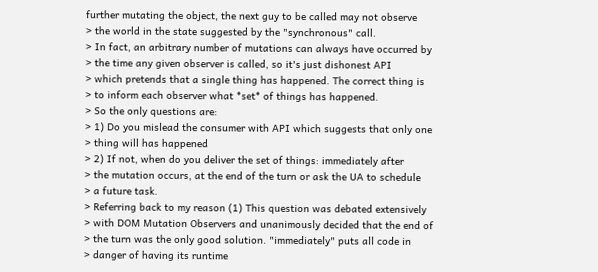further mutating the object, the next guy to be called may not observe
> the world in the state suggested by the "synchronous" call.
> In fact, an arbitrary number of mutations can always have occurred by
> the time any given observer is called, so it's just dishonest API
> which pretends that a single thing has happened. The correct thing is
> to inform each observer what *set* of things has happened.
> So the only questions are:
> 1) Do you mislead the consumer with API which suggests that only one
> thing will has happened
> 2) If not, when do you deliver the set of things: immediately after
> the mutation occurs, at the end of the turn or ask the UA to schedule
> a future task.
> Referring back to my reason (1) This question was debated extensively
> with DOM Mutation Observers and unanimously decided that the end of
> the turn was the only good solution. "immediately" puts all code in
> danger of having its runtime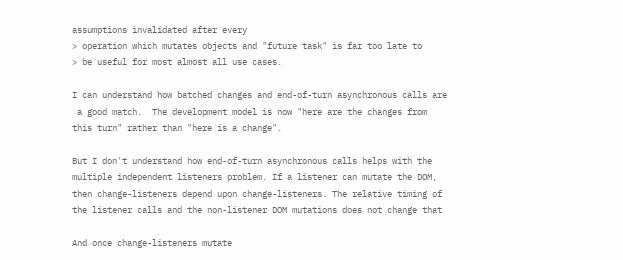assumptions invalidated after every
> operation which mutates objects and "future task" is far too late to
> be useful for most almost all use cases.

I can understand how batched changes and end-of-turn asynchronous calls are
 a good match.  The development model is now "here are the changes from
this turn" rather than "here is a change".

But I don't understand how end-of-turn asynchronous calls helps with the
multiple independent listeners problem. If a listener can mutate the DOM,
then change-listeners depend upon change-listeners. The relative timing of
the listener calls and the non-listener DOM mutations does not change that

And once change-listeners mutate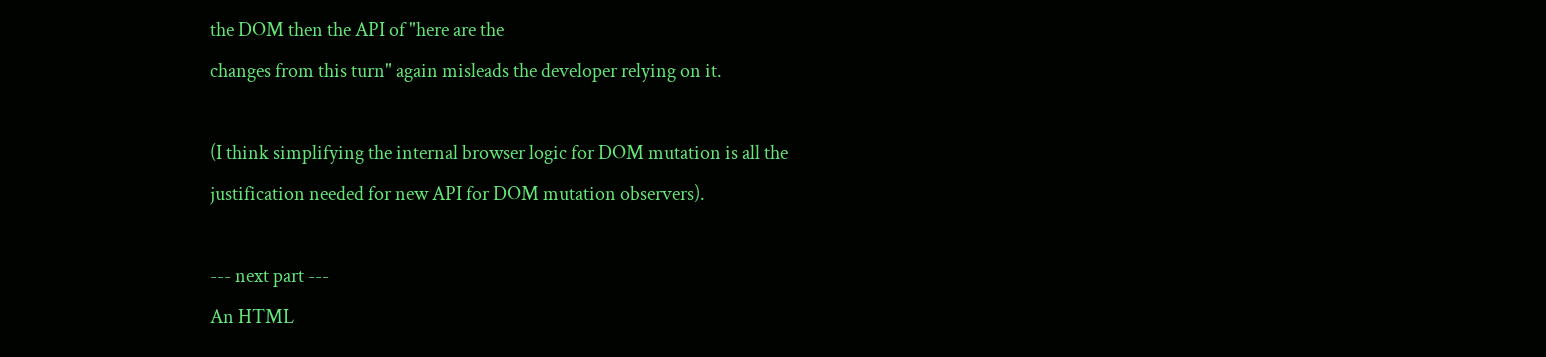the DOM then the API of "here are the
changes from this turn" again misleads the developer relying on it.

(I think simplifying the internal browser logic for DOM mutation is all the
justification needed for new API for DOM mutation observers).

--- next part ---
An HTML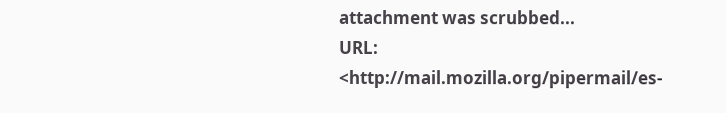attachment was scrubbed...
URL: <http://mail.mozilla.org/pipermail/es-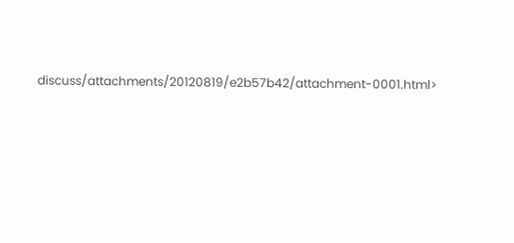discuss/attachments/20120819/e2b57b42/attachment-0001.html>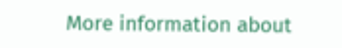More information about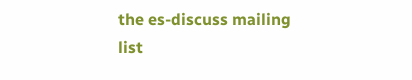the es-discuss mailing list